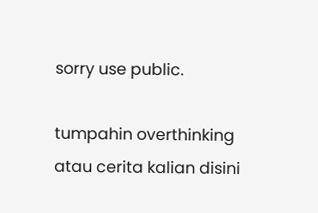sorry use public.

tumpahin overthinking atau cerita kalian disini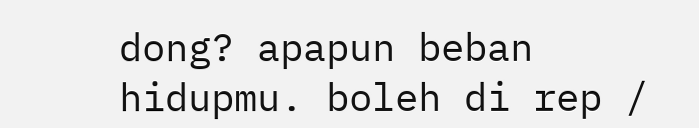dong? apapun beban hidupmu. boleh di rep /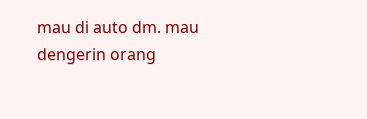mau di auto dm. mau dengerin orang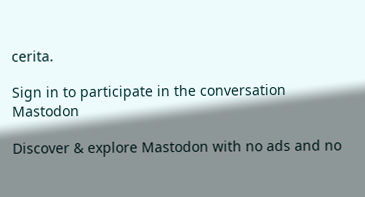cerita.

Sign in to participate in the conversation
Mastodon

Discover & explore Mastodon with no ads and no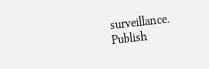surveillance. Publish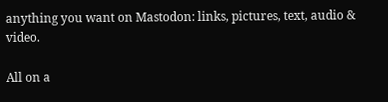anything you want on Mastodon: links, pictures, text, audio & video.

All on a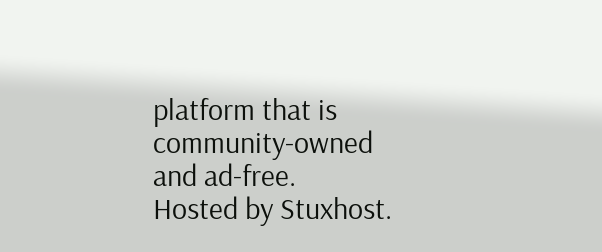platform that is community-owned and ad-free.
Hosted by Stuxhost.